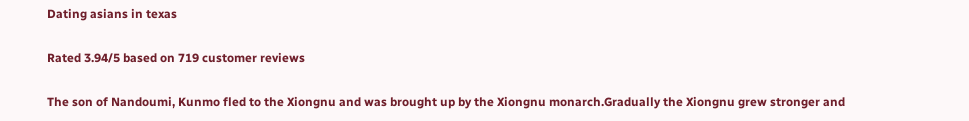Dating asians in texas

Rated 3.94/5 based on 719 customer reviews

The son of Nandoumi, Kunmo fled to the Xiongnu and was brought up by the Xiongnu monarch.Gradually the Xiongnu grew stronger and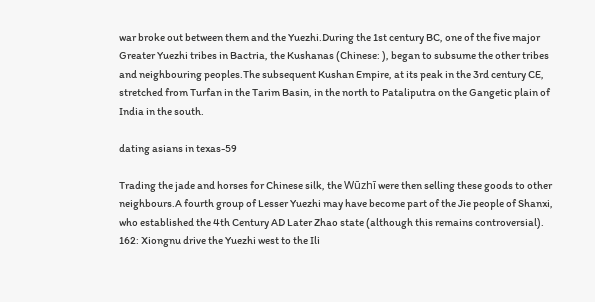war broke out between them and the Yuezhi.During the 1st century BC, one of the five major Greater Yuezhi tribes in Bactria, the Kushanas (Chinese: ), began to subsume the other tribes and neighbouring peoples.The subsequent Kushan Empire, at its peak in the 3rd century CE, stretched from Turfan in the Tarim Basin, in the north to Pataliputra on the Gangetic plain of India in the south.

dating asians in texas-59

Trading the jade and horses for Chinese silk, the Wūzhī were then selling these goods to other neighbours.A fourth group of Lesser Yuezhi may have become part of the Jie people of Shanxi, who established the 4th Century AD Later Zhao state (although this remains controversial). 162: Xiongnu drive the Yuezhi west to the Ili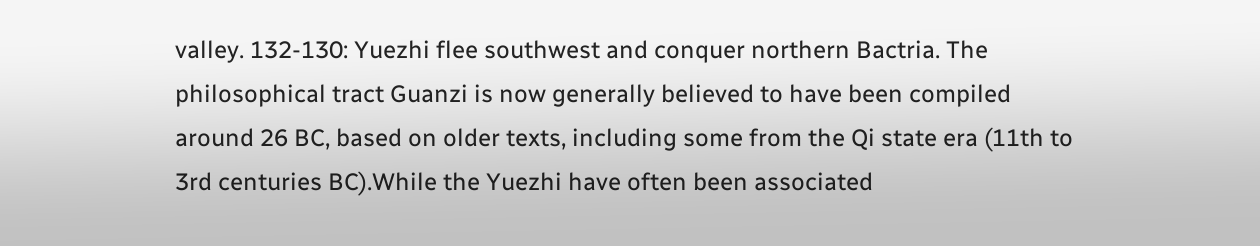valley. 132-130: Yuezhi flee southwest and conquer northern Bactria. The philosophical tract Guanzi is now generally believed to have been compiled around 26 BC, based on older texts, including some from the Qi state era (11th to 3rd centuries BC).While the Yuezhi have often been associated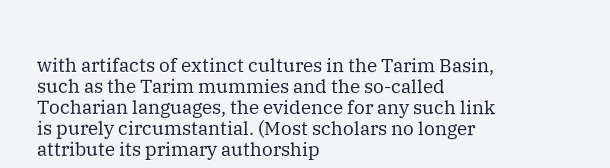with artifacts of extinct cultures in the Tarim Basin, such as the Tarim mummies and the so-called Tocharian languages, the evidence for any such link is purely circumstantial. (Most scholars no longer attribute its primary authorship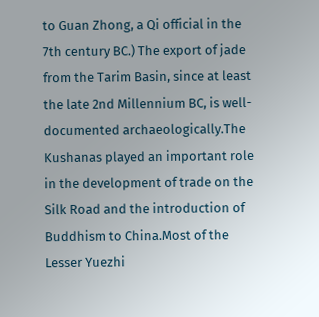to Guan Zhong, a Qi official in the 7th century BC.) The export of jade from the Tarim Basin, since at least the late 2nd Millennium BC, is well-documented archaeologically.The Kushanas played an important role in the development of trade on the Silk Road and the introduction of Buddhism to China.Most of the Lesser Yuezhi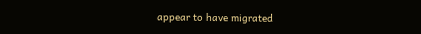appear to have migrated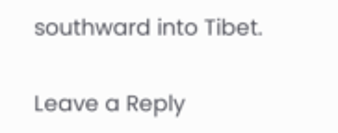southward into Tibet.

Leave a Reply